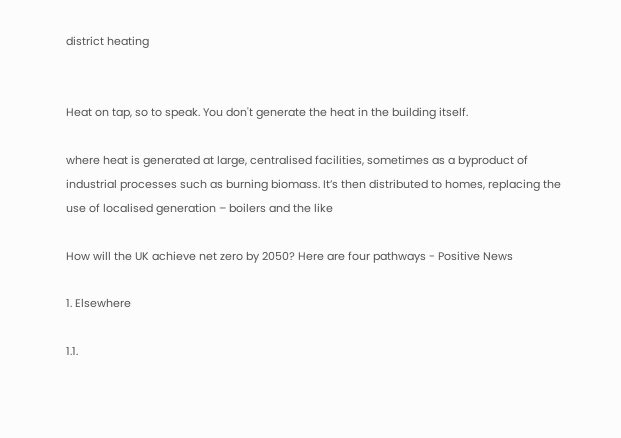district heating


Heat on tap, so to speak. You don't generate the heat in the building itself.

where heat is generated at large, centralised facilities, sometimes as a byproduct of industrial processes such as burning biomass. It’s then distributed to homes, replacing the use of localised generation – boilers and the like

How will the UK achieve net zero by 2050? Here are four pathways - Positive News

1. Elsewhere

1.1.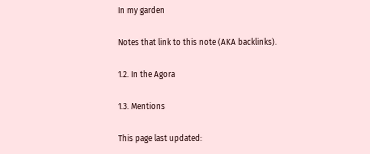In my garden

Notes that link to this note (AKA backlinks).

1.2. In the Agora

1.3. Mentions

This page last updated: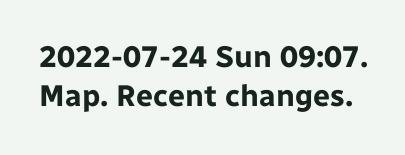2022-07-24 Sun 09:07. Map. Recent changes.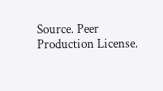Source. Peer Production License.